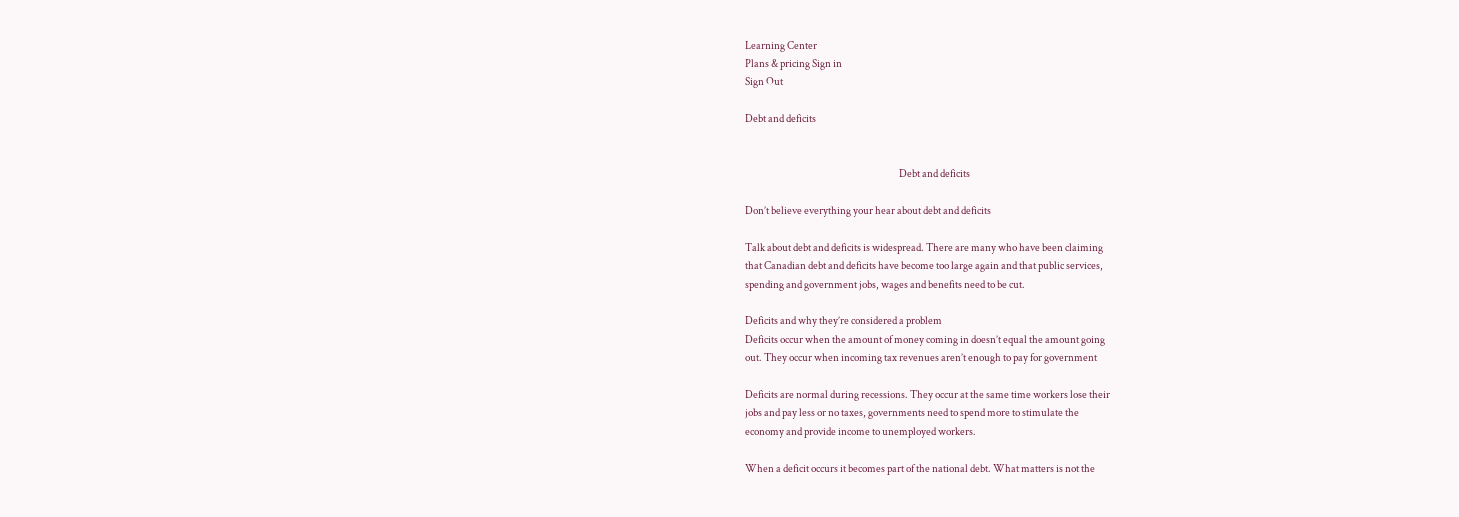Learning Center
Plans & pricing Sign in
Sign Out

Debt and deficits


                                                                             Debt and deficits

Don’t believe everything your hear about debt and deficits

Talk about debt and deficits is widespread. There are many who have been claiming
that Canadian debt and deficits have become too large again and that public services,
spending and government jobs, wages and benefits need to be cut.

Deficits and why they’re considered a problem
Deficits occur when the amount of money coming in doesn’t equal the amount going
out. They occur when incoming tax revenues aren’t enough to pay for government

Deficits are normal during recessions. They occur at the same time workers lose their
jobs and pay less or no taxes, governments need to spend more to stimulate the
economy and provide income to unemployed workers.

When a deficit occurs it becomes part of the national debt. What matters is not the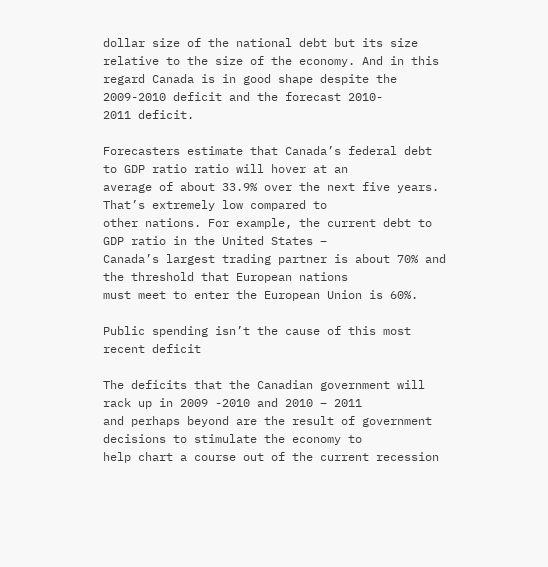dollar size of the national debt but its size relative to the size of the economy. And in this
regard Canada is in good shape despite the 2009-2010 deficit and the forecast 2010-
2011 deficit.

Forecasters estimate that Canada’s federal debt to GDP ratio ratio will hover at an
average of about 33.9% over the next five years. That’s extremely low compared to
other nations. For example, the current debt to GDP ratio in the United States –
Canada’s largest trading partner is about 70% and the threshold that European nations
must meet to enter the European Union is 60%.

Public spending isn’t the cause of this most recent deficit

The deficits that the Canadian government will rack up in 2009 -2010 and 2010 – 2011
and perhaps beyond are the result of government decisions to stimulate the economy to
help chart a course out of the current recession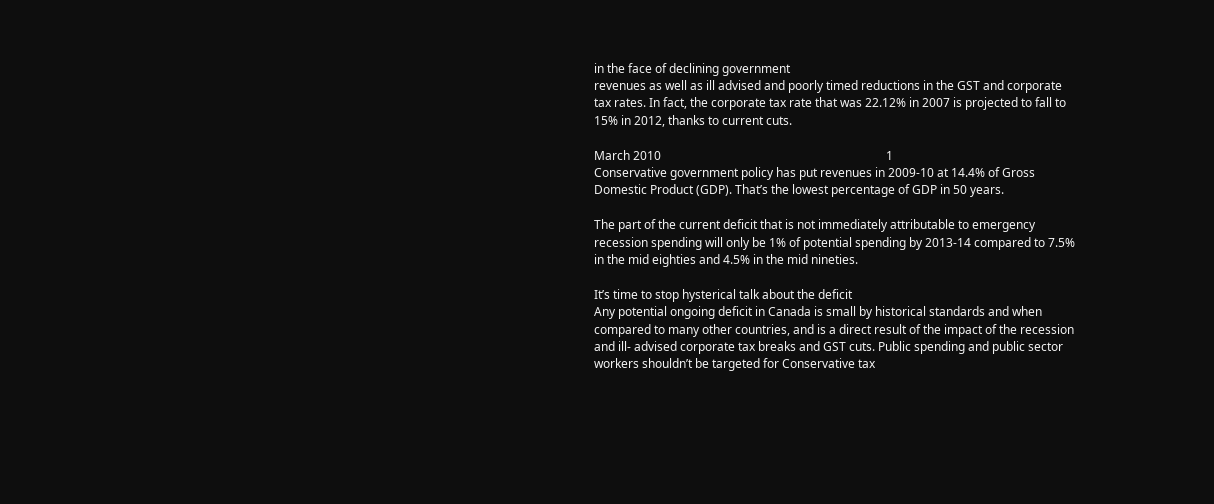in the face of declining government
revenues as well as ill advised and poorly timed reductions in the GST and corporate
tax rates. In fact, the corporate tax rate that was 22.12% in 2007 is projected to fall to
15% in 2012, thanks to current cuts.

March 2010                                                                           1
Conservative government policy has put revenues in 2009-10 at 14.4% of Gross
Domestic Product (GDP). That’s the lowest percentage of GDP in 50 years.

The part of the current deficit that is not immediately attributable to emergency
recession spending will only be 1% of potential spending by 2013-14 compared to 7.5%
in the mid eighties and 4.5% in the mid nineties.

It’s time to stop hysterical talk about the deficit
Any potential ongoing deficit in Canada is small by historical standards and when
compared to many other countries, and is a direct result of the impact of the recession
and ill- advised corporate tax breaks and GST cuts. Public spending and public sector
workers shouldn’t be targeted for Conservative tax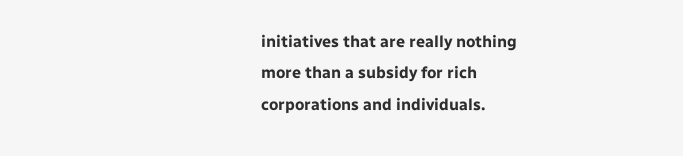initiatives that are really nothing
more than a subsidy for rich corporations and individuals.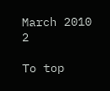March 2010                                                                       2

To top